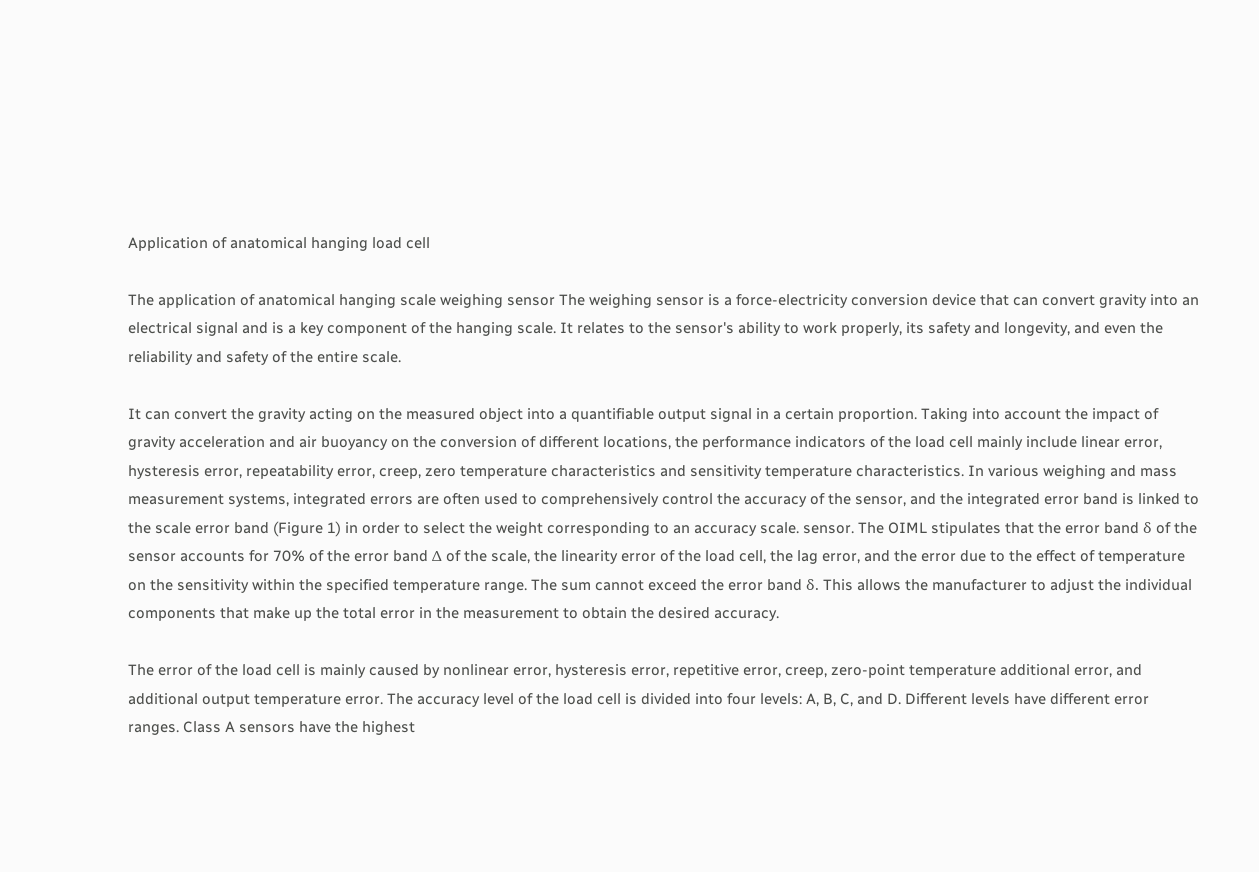Application of anatomical hanging load cell

The application of anatomical hanging scale weighing sensor The weighing sensor is a force-electricity conversion device that can convert gravity into an electrical signal and is a key component of the hanging scale. It relates to the sensor's ability to work properly, its safety and longevity, and even the reliability and safety of the entire scale.

It can convert the gravity acting on the measured object into a quantifiable output signal in a certain proportion. Taking into account the impact of gravity acceleration and air buoyancy on the conversion of different locations, the performance indicators of the load cell mainly include linear error, hysteresis error, repeatability error, creep, zero temperature characteristics and sensitivity temperature characteristics. In various weighing and mass measurement systems, integrated errors are often used to comprehensively control the accuracy of the sensor, and the integrated error band is linked to the scale error band (Figure 1) in order to select the weight corresponding to an accuracy scale. sensor. The OIML stipulates that the error band δ of the sensor accounts for 70% of the error band Δ of the scale, the linearity error of the load cell, the lag error, and the error due to the effect of temperature on the sensitivity within the specified temperature range. The sum cannot exceed the error band δ. This allows the manufacturer to adjust the individual components that make up the total error in the measurement to obtain the desired accuracy.

The error of the load cell is mainly caused by nonlinear error, hysteresis error, repetitive error, creep, zero-point temperature additional error, and additional output temperature error. The accuracy level of the load cell is divided into four levels: A, B, C, and D. Different levels have different error ranges. Class A sensors have the highest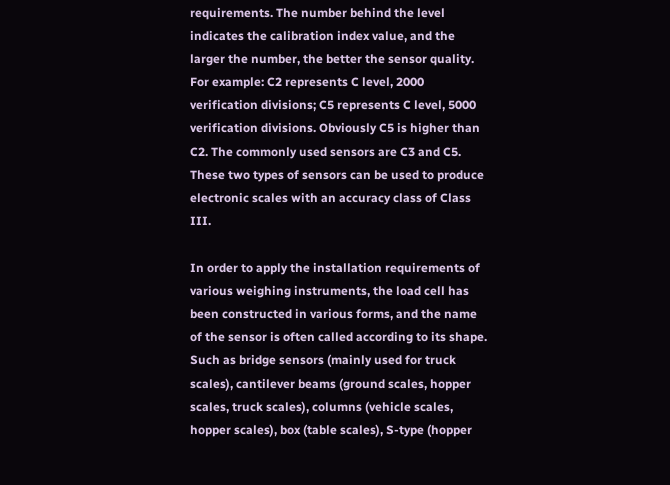requirements. The number behind the level indicates the calibration index value, and the larger the number, the better the sensor quality. For example: C2 represents C level, 2000 verification divisions; C5 represents C level, 5000 verification divisions. Obviously C5 is higher than C2. The commonly used sensors are C3 and C5. These two types of sensors can be used to produce electronic scales with an accuracy class of Class III.

In order to apply the installation requirements of various weighing instruments, the load cell has been constructed in various forms, and the name of the sensor is often called according to its shape. Such as bridge sensors (mainly used for truck scales), cantilever beams (ground scales, hopper scales, truck scales), columns (vehicle scales, hopper scales), box (table scales), S-type (hopper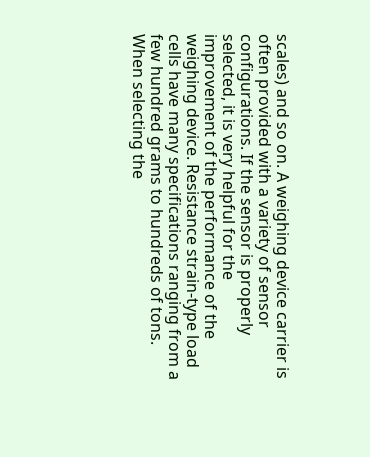scales) and so on. A weighing device carrier is often provided with a variety of sensor configurations. If the sensor is properly selected, it is very helpful for the improvement of the performance of the weighing device. Resistance strain-type load cells have many specifications ranging from a few hundred grams to hundreds of tons. When selecting the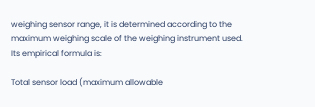weighing sensor range, it is determined according to the maximum weighing scale of the weighing instrument used. Its empirical formula is:

Total sensor load (maximum allowable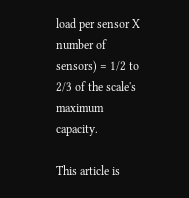load per sensor X number of sensors) = 1/2 to 2/3 of the scale's maximum capacity.

This article is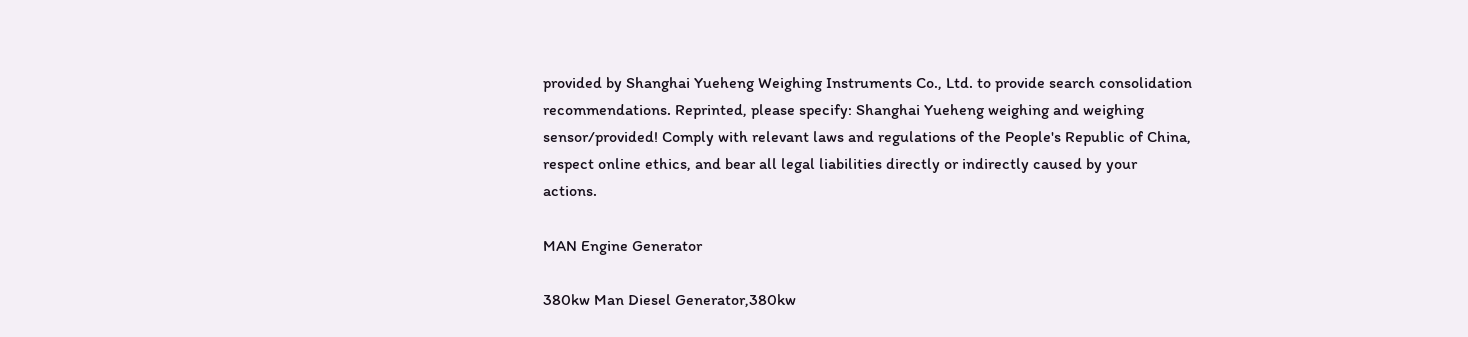provided by Shanghai Yueheng Weighing Instruments Co., Ltd. to provide search consolidation recommendations. Reprinted, please specify: Shanghai Yueheng weighing and weighing sensor/provided! Comply with relevant laws and regulations of the People's Republic of China, respect online ethics, and bear all legal liabilities directly or indirectly caused by your actions.

MAN Engine Generator

380kw Man Diesel Generator,380kw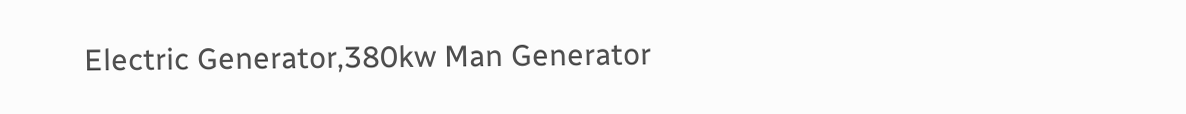Electric Generator,380kw Man Generator